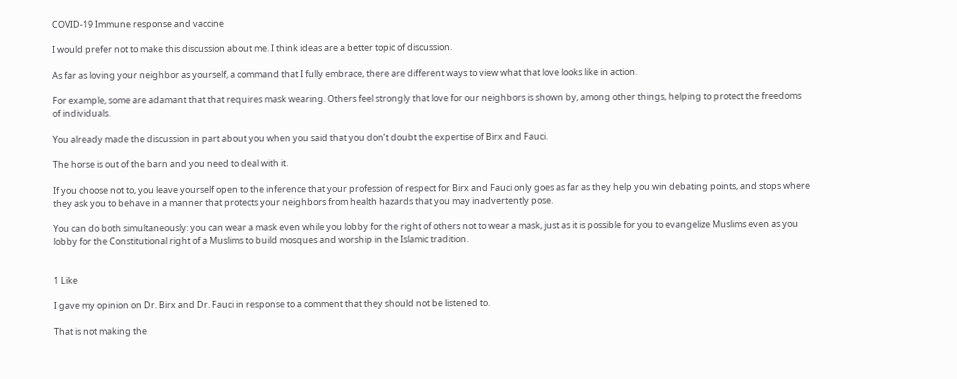COVID-19 Immune response and vaccine

I would prefer not to make this discussion about me. I think ideas are a better topic of discussion.

As far as loving your neighbor as yourself, a command that I fully embrace, there are different ways to view what that love looks like in action.

For example, some are adamant that that requires mask wearing. Others feel strongly that love for our neighbors is shown by, among other things, helping to protect the freedoms of individuals.

You already made the discussion in part about you when you said that you don’t doubt the expertise of Birx and Fauci.

The horse is out of the barn and you need to deal with it.

If you choose not to, you leave yourself open to the inference that your profession of respect for Birx and Fauci only goes as far as they help you win debating points, and stops where they ask you to behave in a manner that protects your neighbors from health hazards that you may inadvertently pose.

You can do both simultaneously: you can wear a mask even while you lobby for the right of others not to wear a mask, just as it is possible for you to evangelize Muslims even as you lobby for the Constitutional right of a Muslims to build mosques and worship in the Islamic tradition.


1 Like

I gave my opinion on Dr. Birx and Dr. Fauci in response to a comment that they should not be listened to.

That is not making the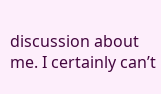discussion about me. I certainly can’t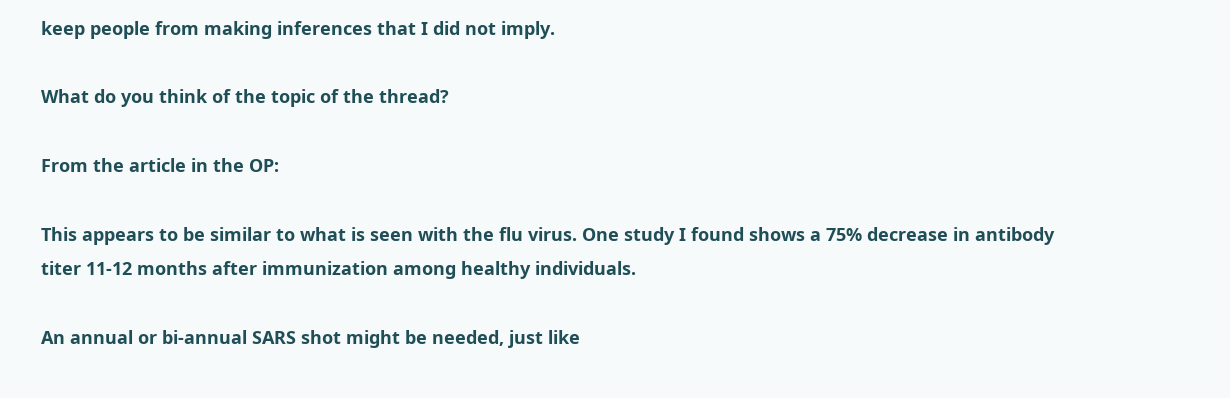keep people from making inferences that I did not imply.

What do you think of the topic of the thread?

From the article in the OP:

This appears to be similar to what is seen with the flu virus. One study I found shows a 75% decrease in antibody titer 11-12 months after immunization among healthy individuals.

An annual or bi-annual SARS shot might be needed, just like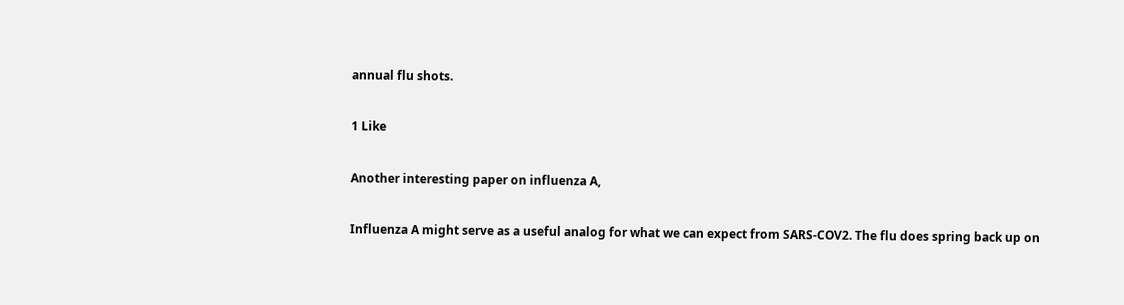annual flu shots.

1 Like

Another interesting paper on influenza A,

Influenza A might serve as a useful analog for what we can expect from SARS-COV2. The flu does spring back up on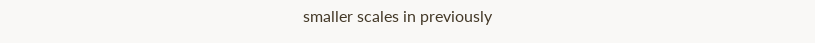smaller scales in previously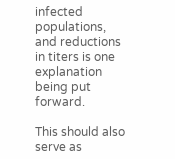infected populations, and reductions in titers is one explanation being put forward.

This should also serve as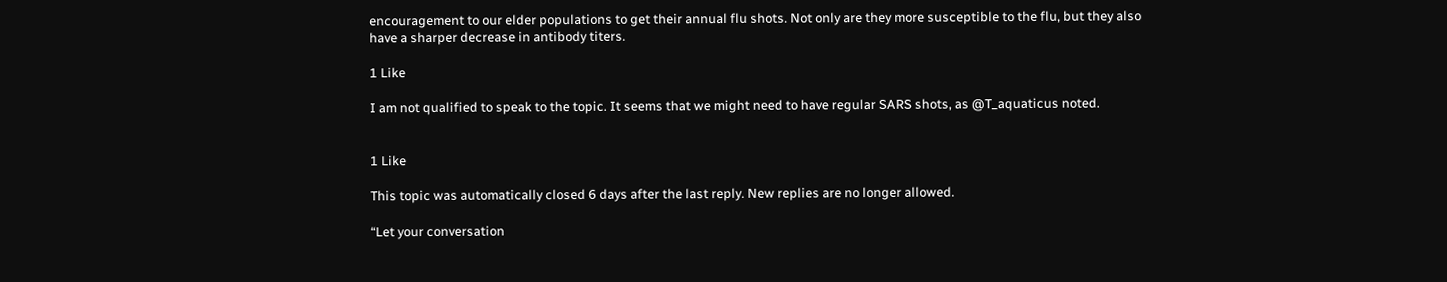encouragement to our elder populations to get their annual flu shots. Not only are they more susceptible to the flu, but they also have a sharper decrease in antibody titers.

1 Like

I am not qualified to speak to the topic. It seems that we might need to have regular SARS shots, as @T_aquaticus noted.


1 Like

This topic was automatically closed 6 days after the last reply. New replies are no longer allowed.

“Let your conversation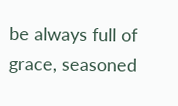be always full of grace, seasoned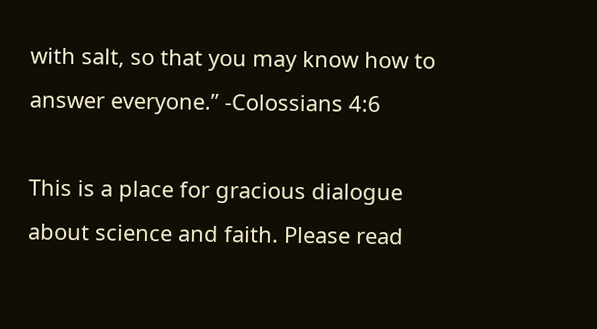with salt, so that you may know how to answer everyone.” -Colossians 4:6

This is a place for gracious dialogue about science and faith. Please read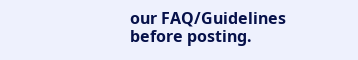our FAQ/Guidelines before posting.